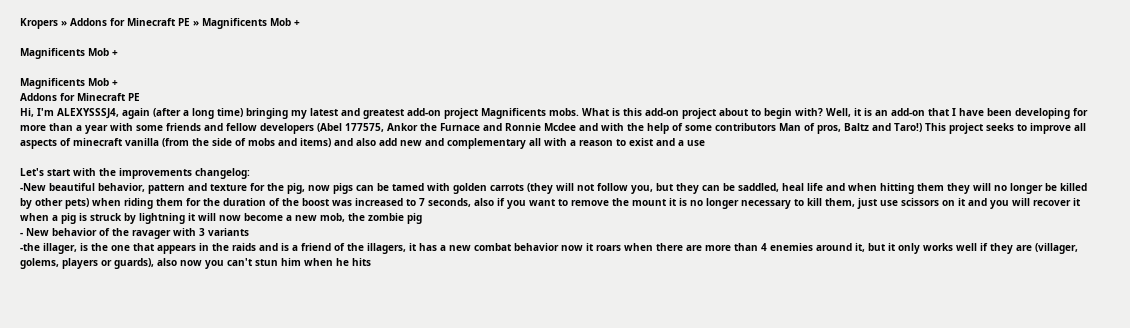Kropers » Addons for Minecraft PE » Magnificents Mob +

Magnificents Mob +

Magnificents Mob +
Addons for Minecraft PE
Hi, I'm ALEXYSSSJ4, again (after a long time) bringing my latest and greatest add-on project Magnificents mobs. What is this add-on project about to begin with? Well, it is an add-on that I have been developing for more than a year with some friends and fellow developers (Abel 177575, Ankor the Furnace and Ronnie Mcdee and with the help of some contributors Man of pros, Baltz and Taro!) This project seeks to improve all aspects of minecraft vanilla (from the side of mobs and items) and also add new and complementary all with a reason to exist and a use

Let's start with the improvements changelog:
-New beautiful behavior, pattern and texture for the pig, now pigs can be tamed with golden carrots (they will not follow you, but they can be saddled, heal life and when hitting them they will no longer be killed by other pets) when riding them for the duration of the boost was increased to 7 seconds, also if you want to remove the mount it is no longer necessary to kill them, just use scissors on it and you will recover it
when a pig is struck by lightning it will now become a new mob, the zombie pig
- New behavior of the ravager with 3 variants
-the illager, is the one that appears in the raids and is a friend of the illagers, it has a new combat behavior now it roars when there are more than 4 enemies around it, but it only works well if they are (villager, golems, players or guards), also now you can't stun him when he hits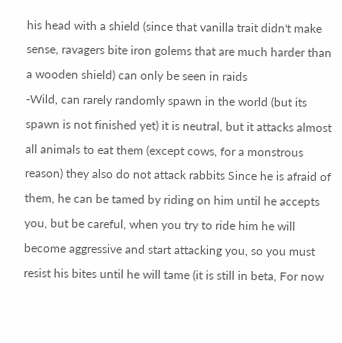his head with a shield (since that vanilla trait didn't make sense, ravagers bite iron golems that are much harder than a wooden shield) can only be seen in raids
-Wild, can rarely randomly spawn in the world (but its spawn is not finished yet) it is neutral, but it attacks almost all animals to eat them (except cows, for a monstrous reason) they also do not attack rabbits Since he is afraid of them, he can be tamed by riding on him until he accepts you, but be careful, when you try to ride him he will become aggressive and start attacking you, so you must resist his bites until he will tame (it is still in beta, For now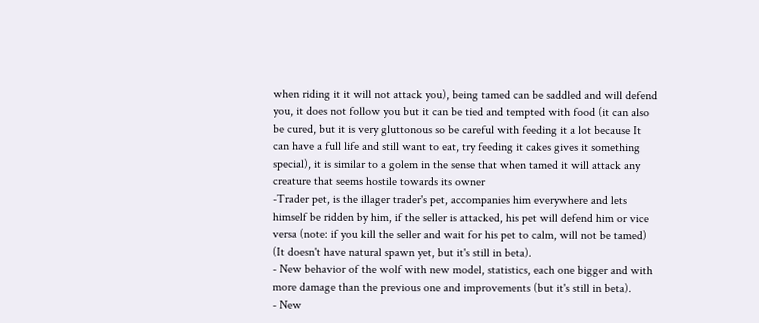when riding it it will not attack you), being tamed can be saddled and will defend you, it does not follow you but it can be tied and tempted with food (it can also be cured, but it is very gluttonous so be careful with feeding it a lot because It can have a full life and still want to eat, try feeding it cakes gives it something special), it is similar to a golem in the sense that when tamed it will attack any creature that seems hostile towards its owner
-Trader pet, is the illager trader's pet, accompanies him everywhere and lets himself be ridden by him, if the seller is attacked, his pet will defend him or vice versa (note: if you kill the seller and wait for his pet to calm, will not be tamed)
(It doesn't have natural spawn yet, but it's still in beta).
- New behavior of the wolf with new model, statistics, each one bigger and with more damage than the previous one and improvements (but it's still in beta).
- New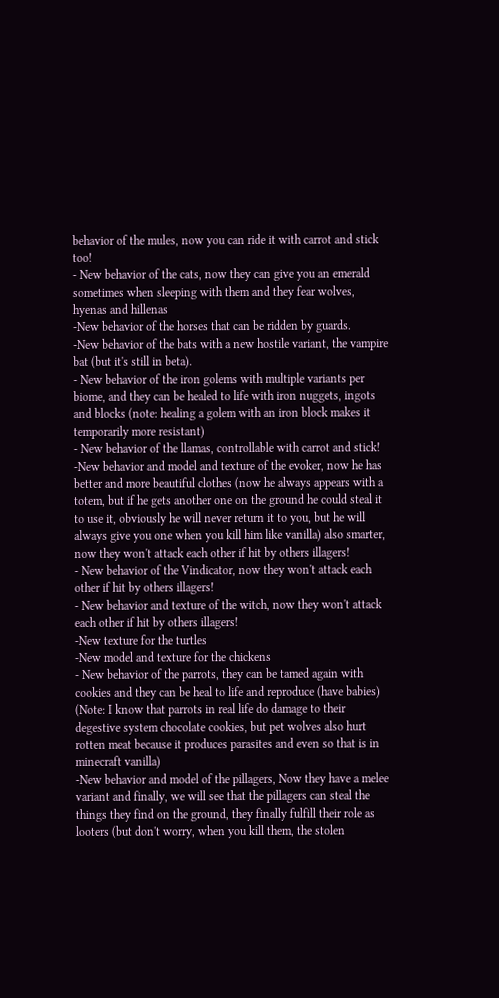behavior of the mules, now you can ride it with carrot and stick too!
- New behavior of the cats, now they can give you an emerald sometimes when sleeping with them and they fear wolves, hyenas and hillenas
-New behavior of the horses that can be ridden by guards.
-New behavior of the bats with a new hostile variant, the vampire bat (but it's still in beta).
- New behavior of the iron golems with multiple variants per biome, and they can be healed to life with iron nuggets, ingots and blocks (note: healing a golem with an iron block makes it temporarily more resistant)
- New behavior of the llamas, controllable with carrot and stick!
-New behavior and model and texture of the evoker, now he has better and more beautiful clothes (now he always appears with a totem, but if he gets another one on the ground he could steal it to use it, obviously he will never return it to you, but he will always give you one when you kill him like vanilla) also smarter, now they won't attack each other if hit by others illagers!
- New behavior of the Vindicator, now they won't attack each other if hit by others illagers!
- New behavior and texture of the witch, now they won't attack each other if hit by others illagers!
-New texture for the turtles
-New model and texture for the chickens
- New behavior of the parrots, they can be tamed again with cookies and they can be heal to life and reproduce (have babies)
(Note: I know that parrots in real life do damage to their degestive system chocolate cookies, but pet wolves also hurt rotten meat because it produces parasites and even so that is in minecraft vanilla)
-New behavior and model of the pillagers, Now they have a melee variant and finally, we will see that the pillagers can steal the things they find on the ground, they finally fulfill their role as looters (but don't worry, when you kill them, the stolen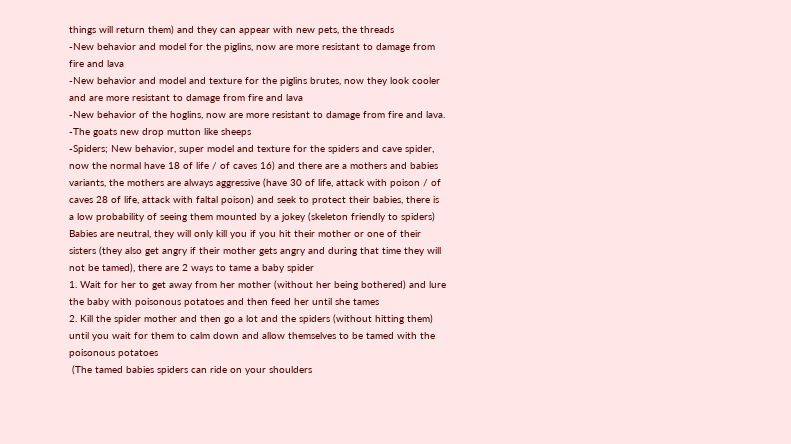things will return them) and they can appear with new pets, the threads
-New behavior and model for the piglins, now are more resistant to damage from fire and lava
-New behavior and model and texture for the piglins brutes, now they look cooler and are more resistant to damage from fire and lava
-New behavior of the hoglins, now are more resistant to damage from fire and lava.
-The goats new drop mutton like sheeps
-Spiders; New behavior, super model and texture for the spiders and cave spider, now the normal have 18 of life / of caves 16) and there are a mothers and babies variants, the mothers are always aggressive (have 30 of life, attack with poison / of caves 28 of life, attack with faltal poison) and seek to protect their babies, there is a low probability of seeing them mounted by a jokey (skeleton friendly to spiders)
Babies are neutral, they will only kill you if you hit their mother or one of their sisters (they also get angry if their mother gets angry and during that time they will not be tamed), there are 2 ways to tame a baby spider
1. Wait for her to get away from her mother (without her being bothered) and lure the baby with poisonous potatoes and then feed her until she tames
2. Kill the spider mother and then go a lot and the spiders (without hitting them) until you wait for them to calm down and allow themselves to be tamed with the poisonous potatoes
 (The tamed babies spiders can ride on your shoulders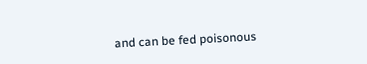and can be fed poisonous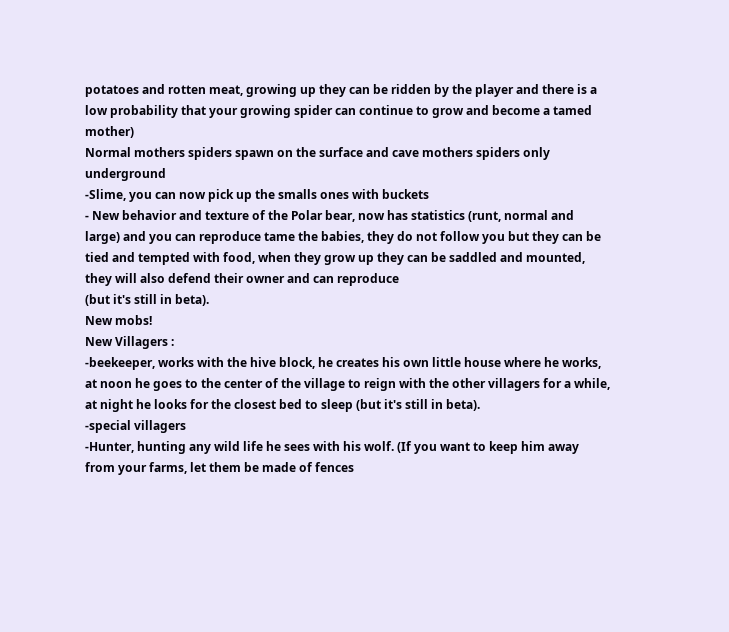potatoes and rotten meat, growing up they can be ridden by the player and there is a low probability that your growing spider can continue to grow and become a tamed mother)
Normal mothers spiders spawn on the surface and cave mothers spiders only underground
-Slime, you can now pick up the smalls ones with buckets
- New behavior and texture of the Polar bear, now has statistics (runt, normal and large) and you can reproduce tame the babies, they do not follow you but they can be tied and tempted with food, when they grow up they can be saddled and mounted, they will also defend their owner and can reproduce
(but it's still in beta).
New mobs!
New Villagers :
-beekeeper, works with the hive block, he creates his own little house where he works, at noon he goes to the center of the village to reign with the other villagers for a while, at night he looks for the closest bed to sleep (but it's still in beta).
-special villagers
-Hunter, hunting any wild life he sees with his wolf. (If you want to keep him away from your farms, let them be made of fences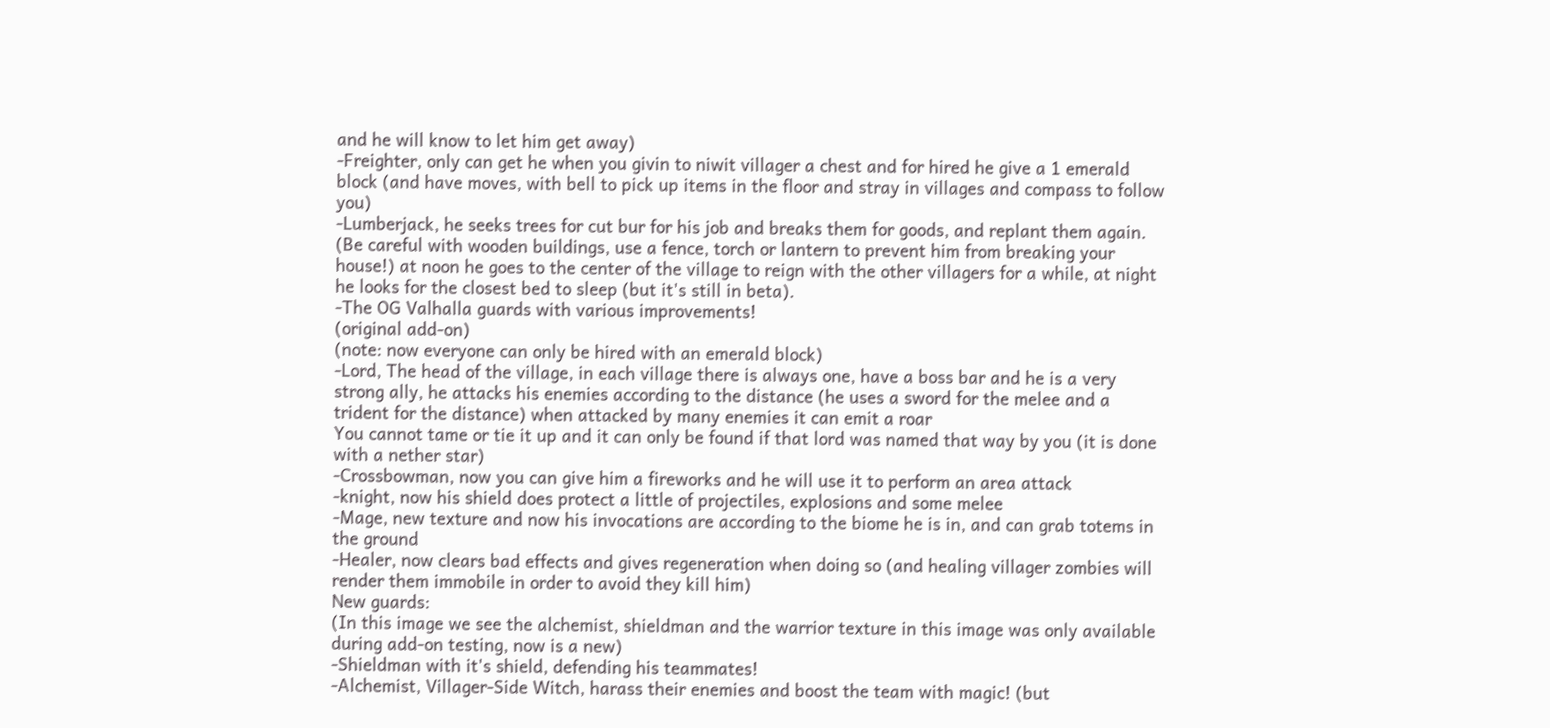and he will know to let him get away)
-Freighter, only can get he when you givin to niwit villager a chest and for hired he give a 1 emerald block (and have moves, with bell to pick up items in the floor and stray in villages and compass to follow you)
-Lumberjack, he seeks trees for cut bur for his job and breaks them for goods, and replant them again. (Be careful with wooden buildings, use a fence, torch or lantern to prevent him from breaking your house!) at noon he goes to the center of the village to reign with the other villagers for a while, at night he looks for the closest bed to sleep (but it's still in beta).
-The OG Valhalla guards with various improvements!
(original add-on)
(note: now everyone can only be hired with an emerald block)
-Lord, The head of the village, in each village there is always one, have a boss bar and he is a very strong ally, he attacks his enemies according to the distance (he uses a sword for the melee and a trident for the distance) when attacked by many enemies it can emit a roar
You cannot tame or tie it up and it can only be found if that lord was named that way by you (it is done with a nether star)
-Crossbowman, now you can give him a fireworks and he will use it to perform an area attack
-knight, now his shield does protect a little of projectiles, explosions and some melee
-Mage, new texture and now his invocations are according to the biome he is in, and can grab totems in the ground
-Healer, now clears bad effects and gives regeneration when doing so (and healing villager zombies will render them immobile in order to avoid they kill him)
New guards:
(In this image we see the alchemist, shieldman and the warrior texture in this image was only available during add-on testing, now is a new)
-Shieldman with it's shield, defending his teammates!
-Alchemist, Villager-Side Witch, harass their enemies and boost the team with magic! (but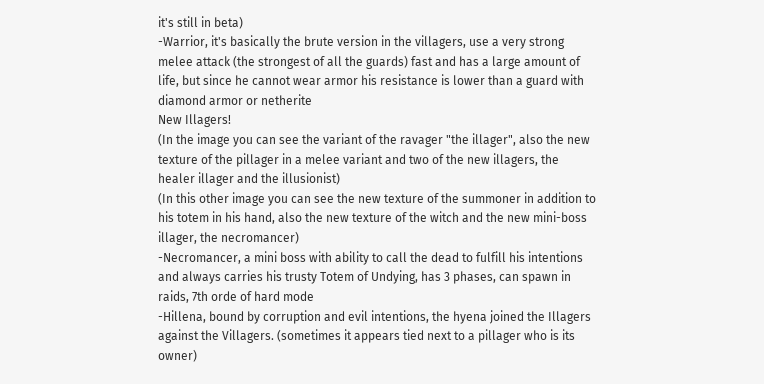it's still in beta)
-Warrior, it's basically the brute version in the villagers, use a very strong melee attack (the strongest of all the guards) fast and has a large amount of life, but since he cannot wear armor his resistance is lower than a guard with diamond armor or netherite
New Illagers!
(In the image you can see the variant of the ravager "the illager", also the new texture of the pillager in a melee variant and two of the new illagers, the healer illager and the illusionist)
(In this other image you can see the new texture of the summoner in addition to his totem in his hand, also the new texture of the witch and the new mini-boss illager, the necromancer)
-Necromancer, a mini boss with ability to call the dead to fulfill his intentions and always carries his trusty Totem of Undying, has 3 phases, can spawn in raids, 7th orde of hard mode
-Hillena, bound by corruption and evil intentions, the hyena joined the Illagers against the Villagers. (sometimes it appears tied next to a pillager who is its owner)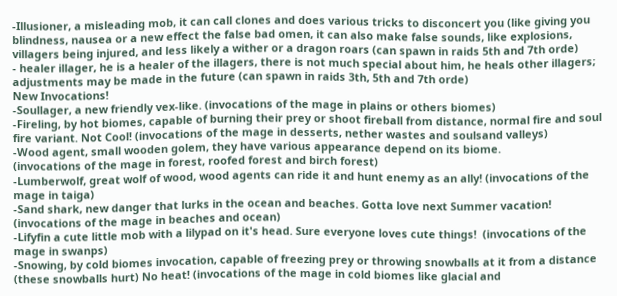-Illusioner, a misleading mob, it can call clones and does various tricks to disconcert you (like giving you blindness, nausea or a new effect the false bad omen, it can also make false sounds, like explosions, villagers being injured, and less likely a wither or a dragon roars (can spawn in raids 5th and 7th orde)
- healer illager, he is a healer of the illagers, there is not much special about him, he heals other illagers; adjustments may be made in the future (can spawn in raids 3th, 5th and 7th orde)
New Invocations!
-Soullager, a new friendly vex-like. (invocations of the mage in plains or others biomes)
-Fireling, by hot biomes, capable of burning their prey or shoot fireball from distance, normal fire and soul fire variant. Not Cool! (invocations of the mage in desserts, nether wastes and soulsand valleys)
-Wood agent, small wooden golem, they have various appearance depend on its biome.
(invocations of the mage in forest, roofed forest and birch forest)
-Lumberwolf, great wolf of wood, wood agents can ride it and hunt enemy as an ally! (invocations of the mage in taiga)
-Sand shark, new danger that lurks in the ocean and beaches. Gotta love next Summer vacation! (invocations of the mage in beaches and ocean)
-Lifyfin a cute little mob with a lilypad on it's head. Sure everyone loves cute things!  (invocations of the mage in swanps)
-Snowing, by cold biomes invocation, capable of freezing prey or throwing snowballs at it from a distance (these snowballs hurt) No heat! (invocations of the mage in cold biomes like glacial and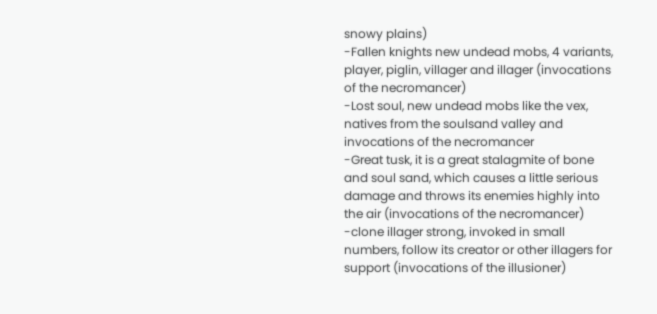snowy plains)
-Fallen knights new undead mobs, 4 variants, player, piglin, villager and illager (invocations of the necromancer)
-Lost soul, new undead mobs like the vex, natives from the soulsand valley and invocations of the necromancer
-Great tusk, it is a great stalagmite of bone and soul sand, which causes a little serious damage and throws its enemies highly into the air (invocations of the necromancer)
-clone illager strong, invoked in small numbers, follow its creator or other illagers for support (invocations of the illusioner)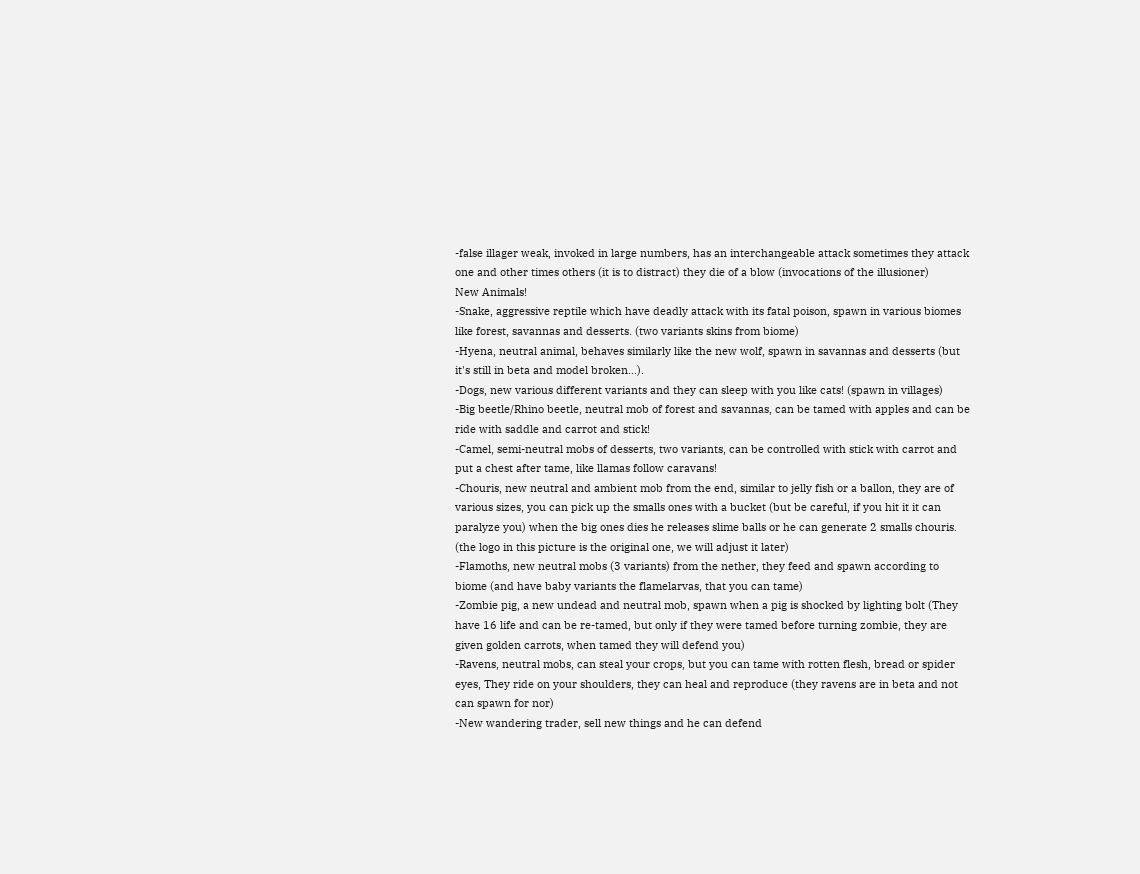-false illager weak, invoked in large numbers, has an interchangeable attack sometimes they attack one and other times others (it is to distract) they die of a blow (invocations of the illusioner)
New Animals!
-Snake, aggressive reptile which have deadly attack with its fatal poison, spawn in various biomes like forest, savannas and desserts. (two variants skins from biome)
-Hyena, neutral animal, behaves similarly like the new wolf, spawn in savannas and desserts (but it's still in beta and model broken…).
-Dogs, new various different variants and they can sleep with you like cats! (spawn in villages)
-Big beetle/Rhino beetle, neutral mob of forest and savannas, can be tamed with apples and can be ride with saddle and carrot and stick!
-Camel, semi-neutral mobs of desserts, two variants, can be controlled with stick with carrot and put a chest after tame, like llamas follow caravans!
-Chouris, new neutral and ambient mob from the end, similar to jelly fish or a ballon, they are of various sizes, you can pick up the smalls ones with a bucket (but be careful, if you hit it it can paralyze you) when the big ones dies he releases slime balls or he can generate 2 smalls chouris.
(the logo in this picture is the original one, we will adjust it later)
-Flamoths, new neutral mobs (3 variants) from the nether, they feed and spawn according to biome (and have baby variants the flamelarvas, that you can tame)
-Zombie pig, a new undead and neutral mob, spawn when a pig is shocked by lighting bolt (They have 16 life and can be re-tamed, but only if they were tamed before turning zombie, they are given golden carrots, when tamed they will defend you)
-Ravens, neutral mobs, can steal your crops, but you can tame with rotten flesh, bread or spider eyes, They ride on your shoulders, they can heal and reproduce (they ravens are in beta and not can spawn for nor)
-New wandering trader, sell new things and he can defend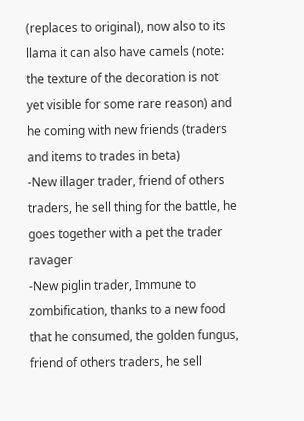(replaces to original), now also to its llama it can also have camels (note: the texture of the decoration is not yet visible for some rare reason) and he coming with new friends (traders and items to trades in beta)
-New illager trader, friend of others traders, he sell thing for the battle, he goes together with a pet the trader ravager
-New piglin trader, Immune to zombification, thanks to a new food that he consumed, the golden fungus, friend of others traders, he sell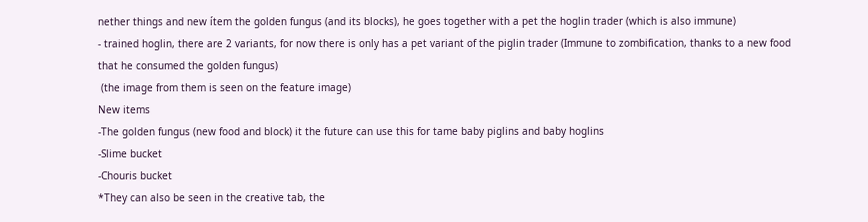nether things and new ítem the golden fungus (and its blocks), he goes together with a pet the hoglin trader (which is also immune)
- trained hoglin, there are 2 variants, for now there is only has a pet variant of the piglin trader (Immune to zombification, thanks to a new food that he consumed the golden fungus)
 (the image from them is seen on the feature image)
New items
-The golden fungus (new food and block) it the future can use this for tame baby piglins and baby hoglins
-Slime bucket
-Chouris bucket
*They can also be seen in the creative tab, the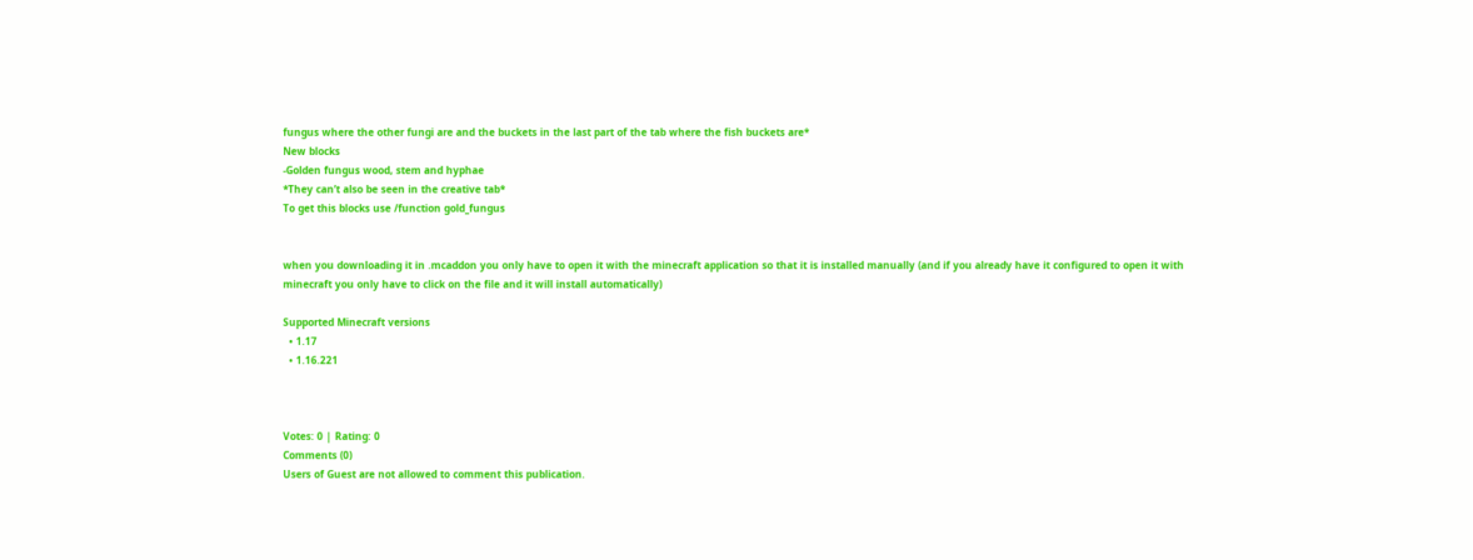fungus where the other fungi are and the buckets in the last part of the tab where the fish buckets are*
New blocks
-Golden fungus wood, stem and hyphae
*They can’t also be seen in the creative tab*
To get this blocks use /function gold_fungus


when you downloading it in .mcaddon you only have to open it with the minecraft application so that it is installed manually (and if you already have it configured to open it with minecraft you only have to click on the file and it will install automatically)

Supported Minecraft versions
  • 1.17
  • 1.16.221



Votes: 0 | Rating: 0
Comments (0)
Users of Guest are not allowed to comment this publication.